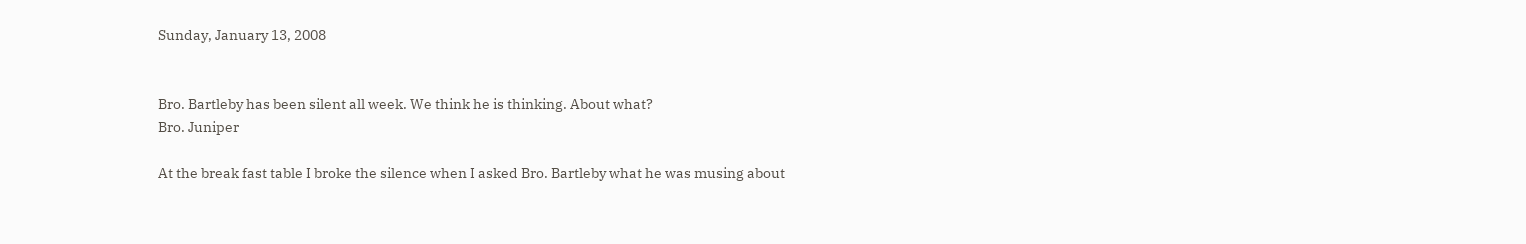Sunday, January 13, 2008


Bro. Bartleby has been silent all week. We think he is thinking. About what?
Bro. Juniper

At the break fast table I broke the silence when I asked Bro. Bartleby what he was musing about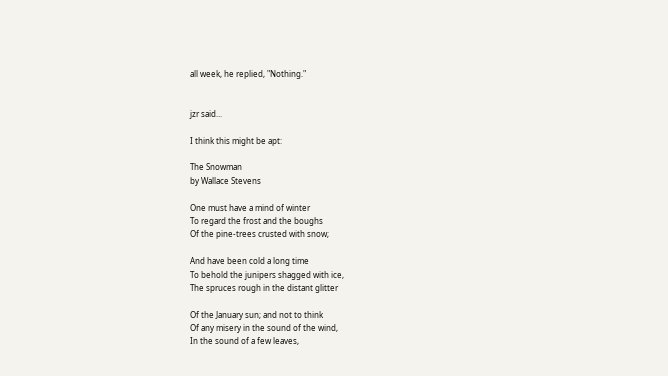all week, he replied, "Nothing."


jzr said...

I think this might be apt:

The Snowman
by Wallace Stevens

One must have a mind of winter
To regard the frost and the boughs
Of the pine-trees crusted with snow;

And have been cold a long time
To behold the junipers shagged with ice,
The spruces rough in the distant glitter

Of the January sun; and not to think
Of any misery in the sound of the wind,
In the sound of a few leaves,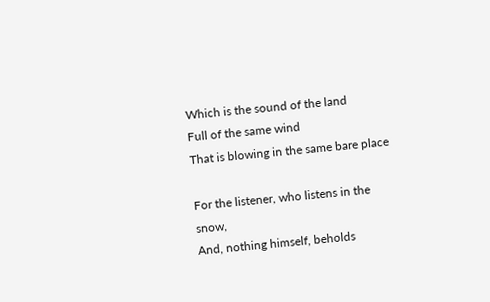Which is the sound of the land
Full of the same wind
That is blowing in the same bare place

For the listener, who listens in the snow,
And, nothing himself, beholds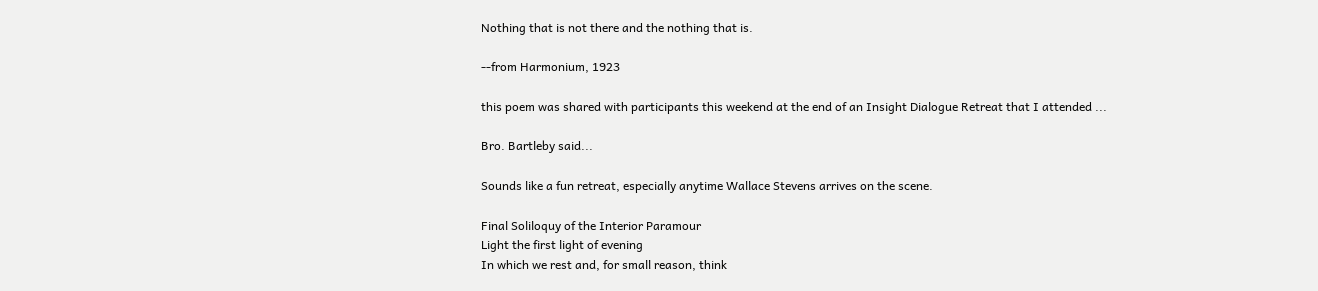Nothing that is not there and the nothing that is.

--from Harmonium, 1923

this poem was shared with participants this weekend at the end of an Insight Dialogue Retreat that I attended ...

Bro. Bartleby said...

Sounds like a fun retreat, especially anytime Wallace Stevens arrives on the scene.

Final Soliloquy of the Interior Paramour
Light the first light of evening
In which we rest and, for small reason, think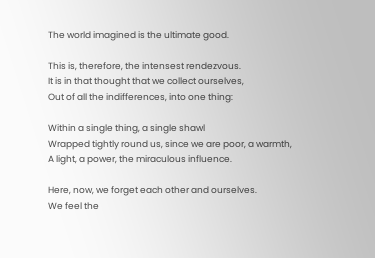The world imagined is the ultimate good.

This is, therefore, the intensest rendezvous.
It is in that thought that we collect ourselves,
Out of all the indifferences, into one thing:

Within a single thing, a single shawl
Wrapped tightly round us, since we are poor, a warmth,
A light, a power, the miraculous influence.

Here, now, we forget each other and ourselves.
We feel the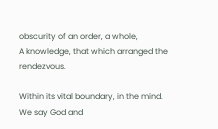obscurity of an order, a whole,
A knowledge, that which arranged the rendezvous.

Within its vital boundary, in the mind.
We say God and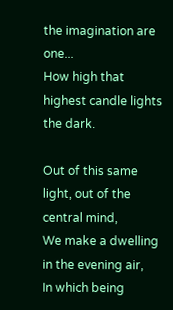the imagination are one...
How high that highest candle lights the dark.

Out of this same light, out of the central mind,
We make a dwelling in the evening air,
In which being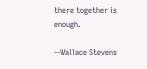there together is enough.

--Wallace Stevens